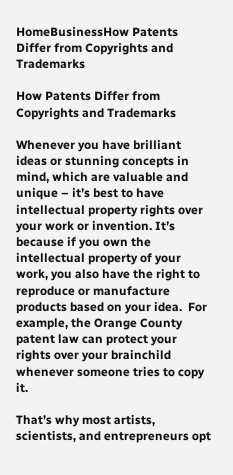HomeBusinessHow Patents Differ from Copyrights and Trademarks

How Patents Differ from Copyrights and Trademarks

Whenever you have brilliant ideas or stunning concepts in mind, which are valuable and unique – it’s best to have intellectual property rights over your work or invention. It’s because if you own the intellectual property of your work, you also have the right to reproduce or manufacture products based on your idea.  For example, the Orange County patent law can protect your rights over your brainchild whenever someone tries to copy it.

That’s why most artists, scientists, and entrepreneurs opt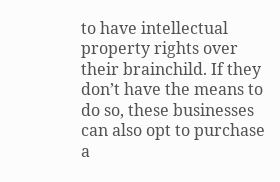to have intellectual property rights over their brainchild. If they don’t have the means to do so, these businesses can also opt to purchase a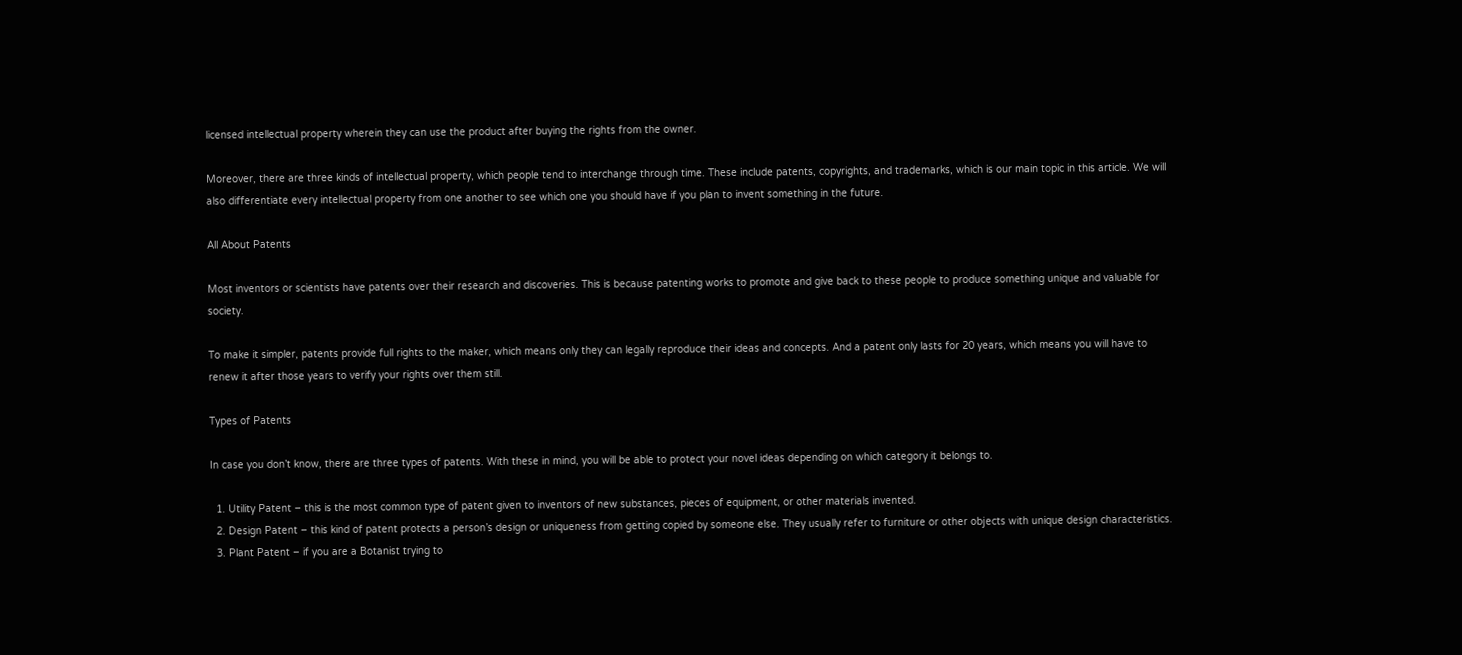licensed intellectual property wherein they can use the product after buying the rights from the owner.

Moreover, there are three kinds of intellectual property, which people tend to interchange through time. These include patents, copyrights, and trademarks, which is our main topic in this article. We will also differentiate every intellectual property from one another to see which one you should have if you plan to invent something in the future.

All About Patents

Most inventors or scientists have patents over their research and discoveries. This is because patenting works to promote and give back to these people to produce something unique and valuable for society.

To make it simpler, patents provide full rights to the maker, which means only they can legally reproduce their ideas and concepts. And a patent only lasts for 20 years, which means you will have to renew it after those years to verify your rights over them still.

Types of Patents

In case you don’t know, there are three types of patents. With these in mind, you will be able to protect your novel ideas depending on which category it belongs to.

  1. Utility Patent – this is the most common type of patent given to inventors of new substances, pieces of equipment, or other materials invented.
  2. Design Patent – this kind of patent protects a person’s design or uniqueness from getting copied by someone else. They usually refer to furniture or other objects with unique design characteristics.
  3. Plant Patent – if you are a Botanist trying to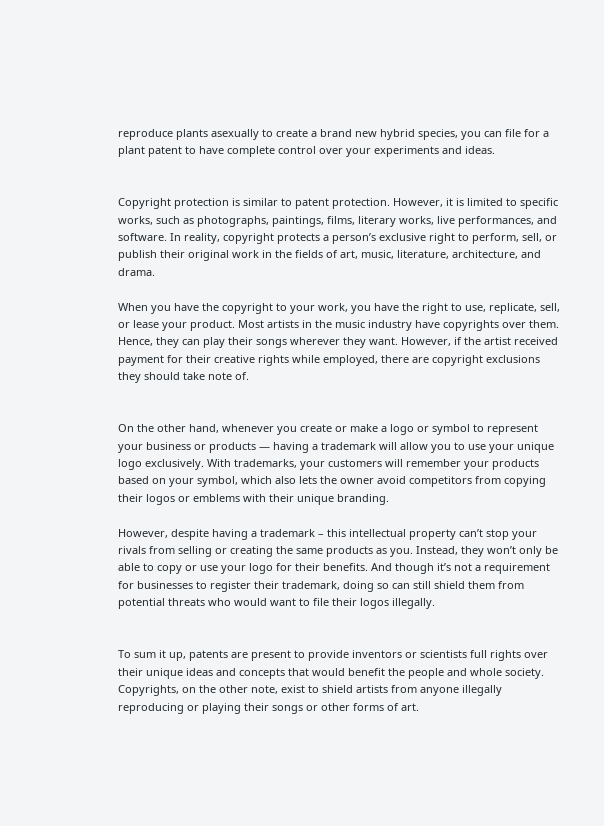reproduce plants asexually to create a brand new hybrid species, you can file for a plant patent to have complete control over your experiments and ideas.


Copyright protection is similar to patent protection. However, it is limited to specific works, such as photographs, paintings, films, literary works, live performances, and software. In reality, copyright protects a person’s exclusive right to perform, sell, or publish their original work in the fields of art, music, literature, architecture, and drama.

When you have the copyright to your work, you have the right to use, replicate, sell, or lease your product. Most artists in the music industry have copyrights over them. Hence, they can play their songs wherever they want. However, if the artist received payment for their creative rights while employed, there are copyright exclusions they should take note of.


On the other hand, whenever you create or make a logo or symbol to represent your business or products — having a trademark will allow you to use your unique logo exclusively. With trademarks, your customers will remember your products based on your symbol, which also lets the owner avoid competitors from copying their logos or emblems with their unique branding.

However, despite having a trademark – this intellectual property can’t stop your rivals from selling or creating the same products as you. Instead, they won’t only be able to copy or use your logo for their benefits. And though it’s not a requirement for businesses to register their trademark, doing so can still shield them from potential threats who would want to file their logos illegally.


To sum it up, patents are present to provide inventors or scientists full rights over their unique ideas and concepts that would benefit the people and whole society. Copyrights, on the other note, exist to shield artists from anyone illegally reproducing or playing their songs or other forms of art.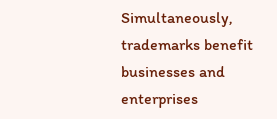Simultaneously, trademarks benefit businesses and enterprises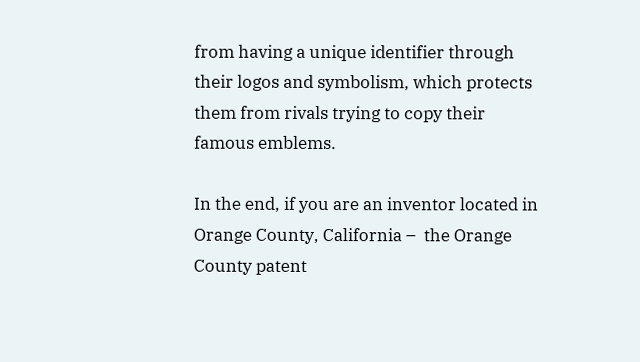from having a unique identifier through their logos and symbolism, which protects them from rivals trying to copy their famous emblems.

In the end, if you are an inventor located in Orange County, California –  the Orange County patent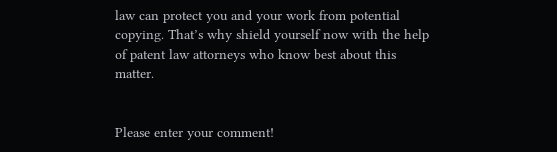law can protect you and your work from potential copying. That’s why shield yourself now with the help of patent law attorneys who know best about this matter.


Please enter your comment!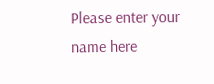Please enter your name here